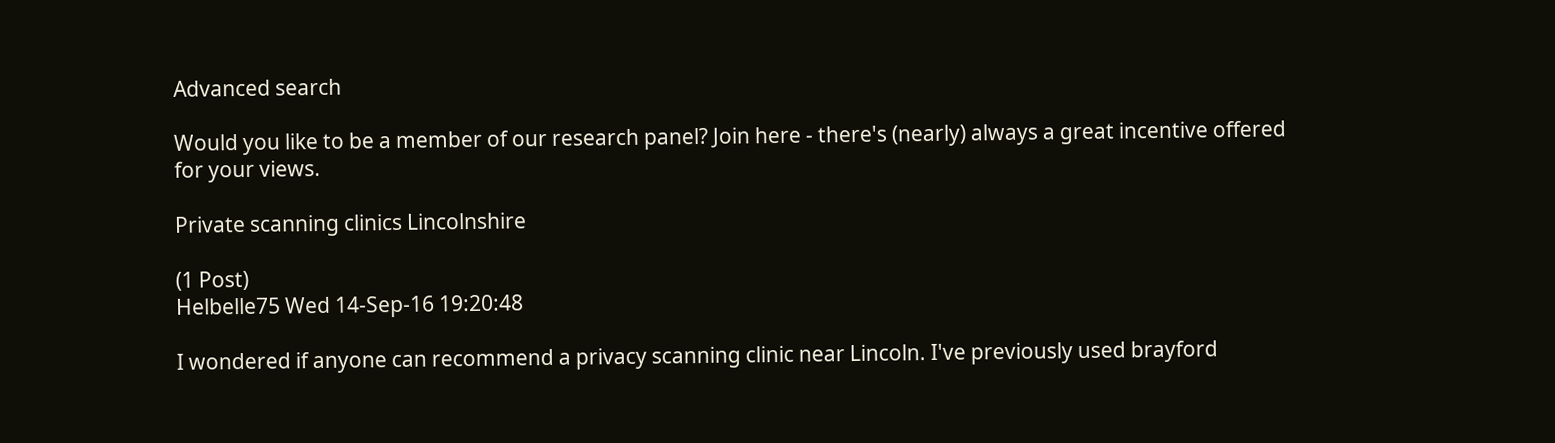Advanced search

Would you like to be a member of our research panel? Join here - there's (nearly) always a great incentive offered for your views.

Private scanning clinics Lincolnshire

(1 Post)
Helbelle75 Wed 14-Sep-16 19:20:48

I wondered if anyone can recommend a privacy scanning clinic near Lincoln. I've previously used brayford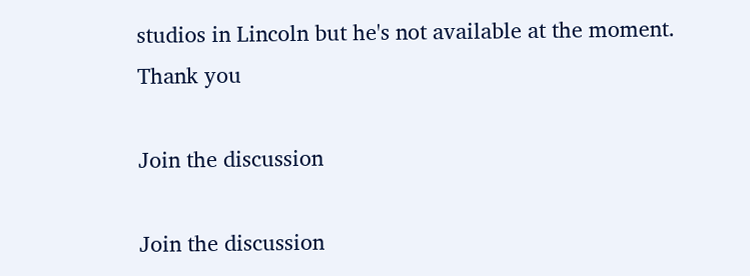studios in Lincoln but he's not available at the moment.
Thank you

Join the discussion

Join the discussion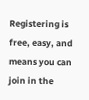Registering is free, easy, and means you can join in the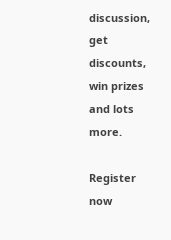discussion, get discounts, win prizes and lots more.

Register now